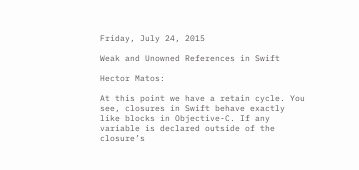Friday, July 24, 2015

Weak and Unowned References in Swift

Hector Matos:

At this point we have a retain cycle. You see, closures in Swift behave exactly like blocks in Objective-C. If any variable is declared outside of the closure’s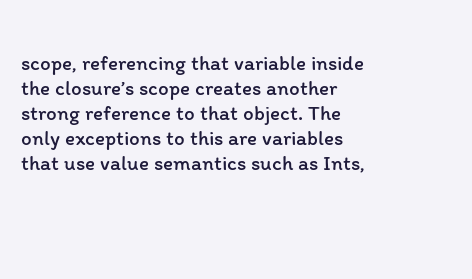scope, referencing that variable inside the closure’s scope creates another strong reference to that object. The only exceptions to this are variables that use value semantics such as Ints,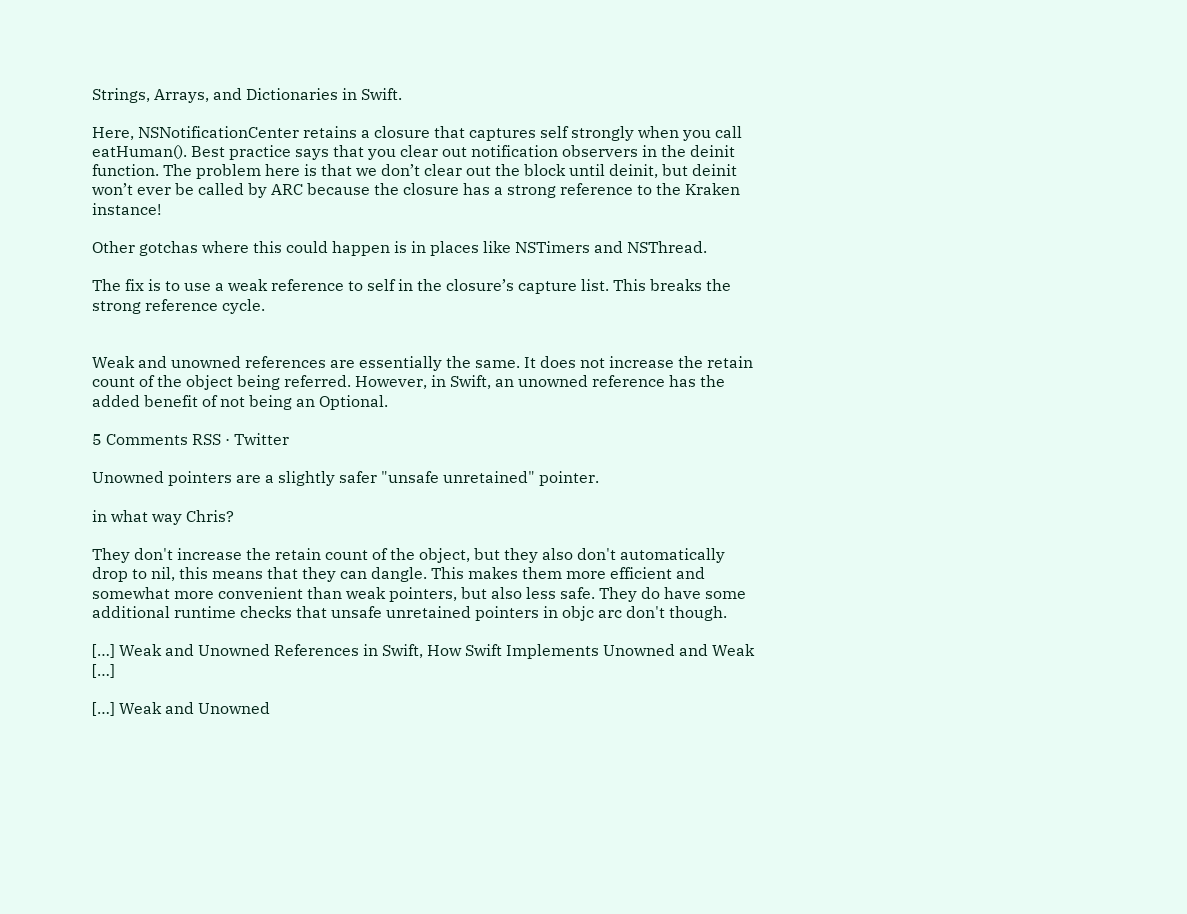Strings, Arrays, and Dictionaries in Swift.

Here, NSNotificationCenter retains a closure that captures self strongly when you call eatHuman(). Best practice says that you clear out notification observers in the deinit function. The problem here is that we don’t clear out the block until deinit, but deinit won’t ever be called by ARC because the closure has a strong reference to the Kraken instance!

Other gotchas where this could happen is in places like NSTimers and NSThread.

The fix is to use a weak reference to self in the closure’s capture list. This breaks the strong reference cycle.


Weak and unowned references are essentially the same. It does not increase the retain count of the object being referred. However, in Swift, an unowned reference has the added benefit of not being an Optional.

5 Comments RSS · Twitter

Unowned pointers are a slightly safer "unsafe unretained" pointer.

in what way Chris?

They don't increase the retain count of the object, but they also don't automatically drop to nil, this means that they can dangle. This makes them more efficient and somewhat more convenient than weak pointers, but also less safe. They do have some additional runtime checks that unsafe unretained pointers in objc arc don't though.

[…] Weak and Unowned References in Swift, How Swift Implements Unowned and Weak […]

[…] Weak and Unowned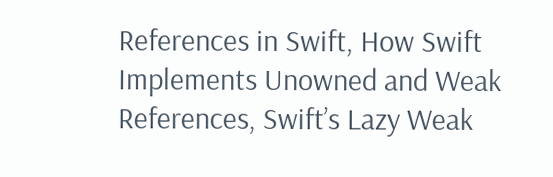References in Swift, How Swift Implements Unowned and Weak References, Swift’s Lazy Weak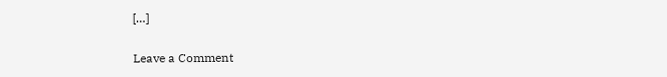[…]

Leave a Comment